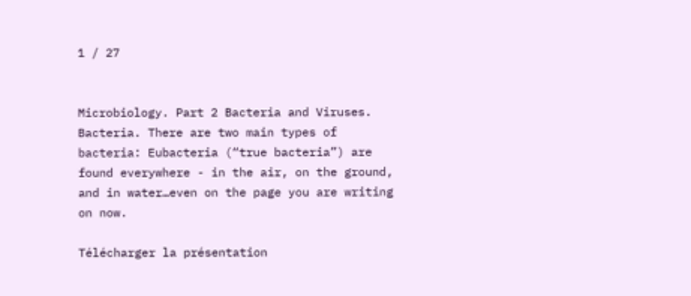1 / 27


Microbiology. Part 2 Bacteria and Viruses. Bacteria. There are two main types of bacteria: Eubacteria (“true bacteria”) are found everywhere - in the air, on the ground, and in water…even on the page you are writing on now.

Télécharger la présentation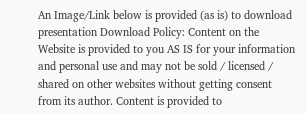An Image/Link below is provided (as is) to download presentation Download Policy: Content on the Website is provided to you AS IS for your information and personal use and may not be sold / licensed / shared on other websites without getting consent from its author. Content is provided to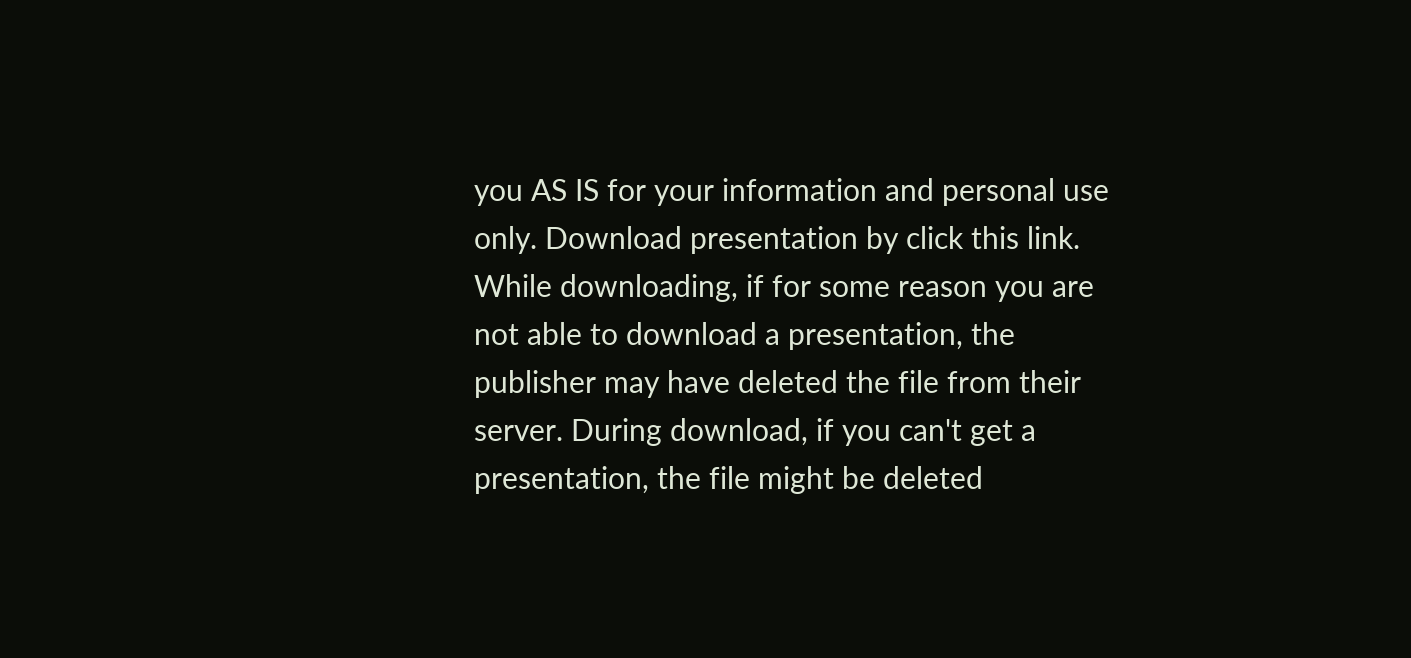you AS IS for your information and personal use only. Download presentation by click this link. While downloading, if for some reason you are not able to download a presentation, the publisher may have deleted the file from their server. During download, if you can't get a presentation, the file might be deleted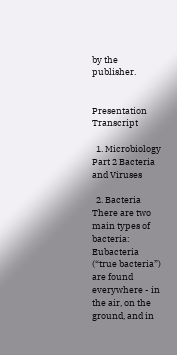by the publisher.


Presentation Transcript

  1. Microbiology Part 2 Bacteria and Viruses

  2. Bacteria There are two main types of bacteria: Eubacteria (“true bacteria”) are found everywhere - in the air, on the ground, and in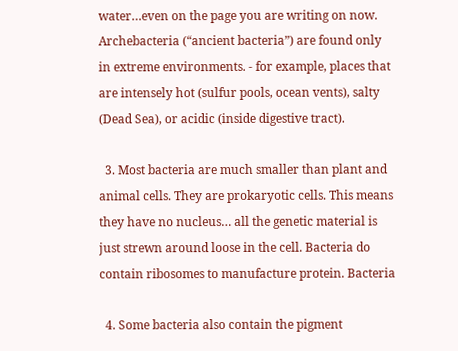water…even on the page you are writing on now. Archebacteria (“ancient bacteria”) are found only in extreme environments. - for example, places that are intensely hot (sulfur pools, ocean vents), salty (Dead Sea), or acidic (inside digestive tract).

  3. Most bacteria are much smaller than plant and animal cells. They are prokaryotic cells. This means they have no nucleus… all the genetic material is just strewn around loose in the cell. Bacteria do contain ribosomes to manufacture protein. Bacteria

  4. Some bacteria also contain the pigment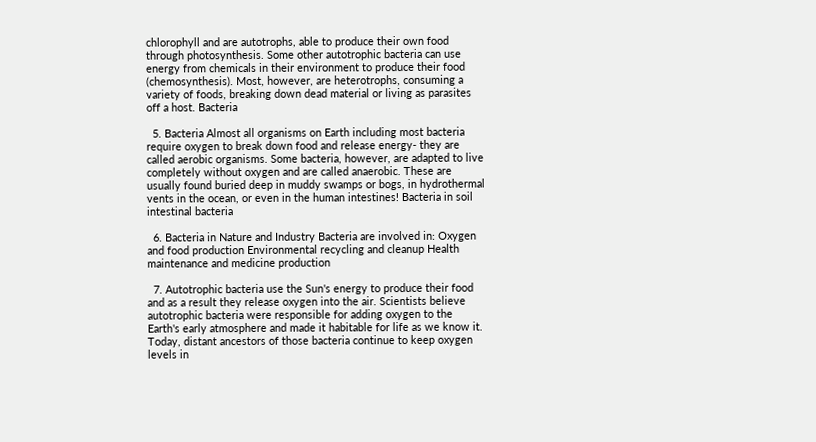chlorophyll and are autotrophs, able to produce their own food through photosynthesis. Some other autotrophic bacteria can use energy from chemicals in their environment to produce their food (chemosynthesis). Most, however, are heterotrophs, consuming a variety of foods, breaking down dead material or living as parasites off a host. Bacteria

  5. Bacteria Almost all organisms on Earth including most bacteria require oxygen to break down food and release energy- they are called aerobic organisms. Some bacteria, however, are adapted to live completely without oxygen and are called anaerobic. These are usually found buried deep in muddy swamps or bogs, in hydrothermal vents in the ocean, or even in the human intestines! Bacteria in soil intestinal bacteria

  6. Bacteria in Nature and Industry Bacteria are involved in: Oxygen and food production Environmental recycling and cleanup Health maintenance and medicine production

  7. Autotrophic bacteria use the Sun's energy to produce their food and as a result they release oxygen into the air. Scientists believe autotrophic bacteria were responsible for adding oxygen to the Earth's early atmosphere and made it habitable for life as we know it. Today, distant ancestors of those bacteria continue to keep oxygen levels in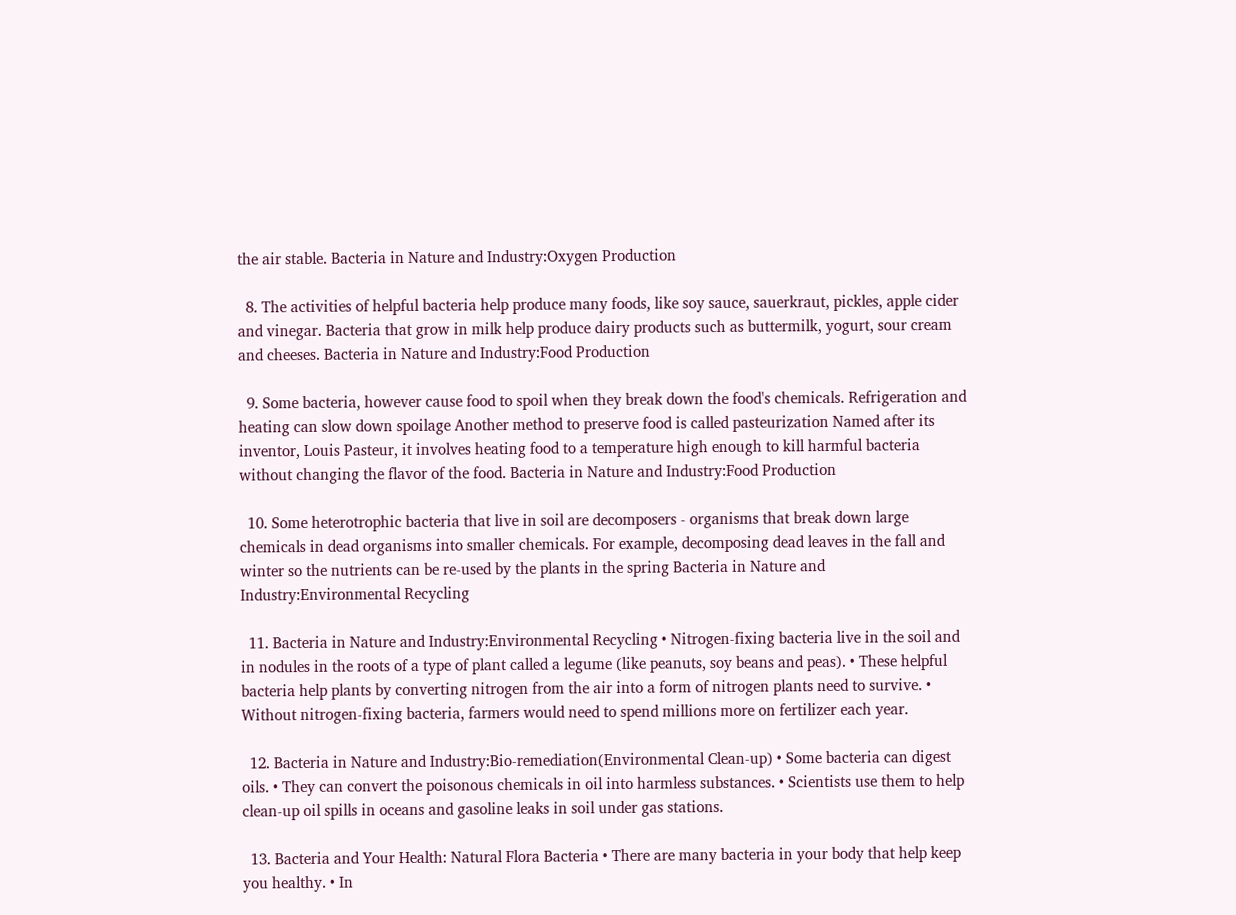the air stable. Bacteria in Nature and Industry:Oxygen Production

  8. The activities of helpful bacteria help produce many foods, like soy sauce, sauerkraut, pickles, apple cider and vinegar. Bacteria that grow in milk help produce dairy products such as buttermilk, yogurt, sour cream and cheeses. Bacteria in Nature and Industry:Food Production

  9. Some bacteria, however cause food to spoil when they break down the food's chemicals. Refrigeration and heating can slow down spoilage Another method to preserve food is called pasteurization Named after its inventor, Louis Pasteur, it involves heating food to a temperature high enough to kill harmful bacteria without changing the flavor of the food. Bacteria in Nature and Industry:Food Production

  10. Some heterotrophic bacteria that live in soil are decomposers - organisms that break down large chemicals in dead organisms into smaller chemicals. For example, decomposing dead leaves in the fall and winter so the nutrients can be re-used by the plants in the spring Bacteria in Nature and Industry:Environmental Recycling

  11. Bacteria in Nature and Industry:Environmental Recycling • Nitrogen-fixing bacteria live in the soil and in nodules in the roots of a type of plant called a legume (like peanuts, soy beans and peas). • These helpful bacteria help plants by converting nitrogen from the air into a form of nitrogen plants need to survive. • Without nitrogen-fixing bacteria, farmers would need to spend millions more on fertilizer each year.

  12. Bacteria in Nature and Industry:Bio-remediation(Environmental Clean-up) • Some bacteria can digest oils. • They can convert the poisonous chemicals in oil into harmless substances. • Scientists use them to help clean-up oil spills in oceans and gasoline leaks in soil under gas stations.

  13. Bacteria and Your Health: Natural Flora Bacteria • There are many bacteria in your body that help keep you healthy. • In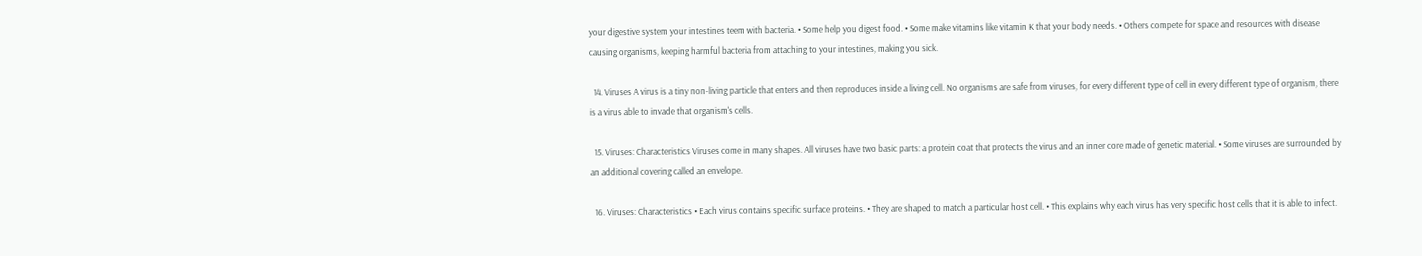your digestive system your intestines teem with bacteria. • Some help you digest food. • Some make vitamins like vitamin K that your body needs. • Others compete for space and resources with disease causing organisms, keeping harmful bacteria from attaching to your intestines, making you sick.

  14. Viruses A virus is a tiny non-living particle that enters and then reproduces inside a living cell. No organisms are safe from viruses, for every different type of cell in every different type of organism, there is a virus able to invade that organism's cells.

  15. Viruses: Characteristics Viruses come in many shapes. All viruses have two basic parts: a protein coat that protects the virus and an inner core made of genetic material. • Some viruses are surrounded by an additional covering called an envelope.

  16. Viruses: Characteristics • Each virus contains specific surface proteins. • They are shaped to match a particular host cell. • This explains why each virus has very specific host cells that it is able to infect.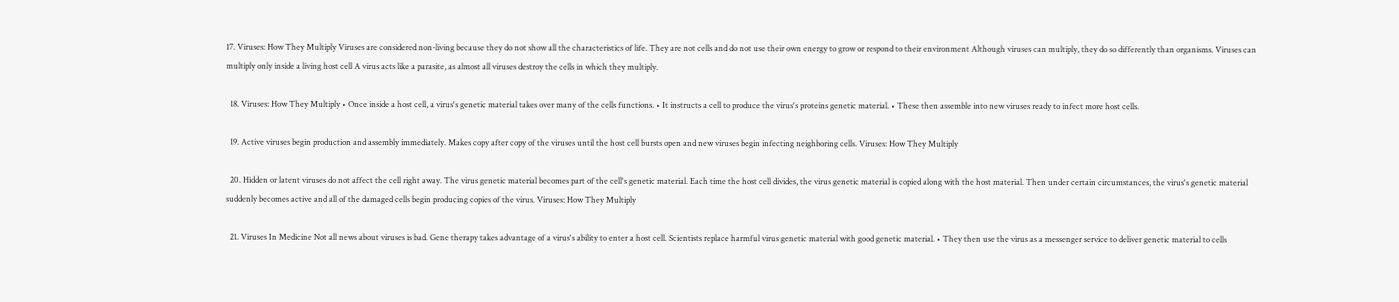17. Viruses: How They Multiply Viruses are considered non-living because they do not show all the characteristics of life. They are not cells and do not use their own energy to grow or respond to their environment Although viruses can multiply, they do so differently than organisms. Viruses can multiply only inside a living host cell A virus acts like a parasite, as almost all viruses destroy the cells in which they multiply.

  18. Viruses: How They Multiply • Once inside a host cell, a virus's genetic material takes over many of the cells functions. • It instructs a cell to produce the virus's proteins genetic material. • These then assemble into new viruses ready to infect more host cells.

  19. Active viruses begin production and assembly immediately. Makes copy after copy of the viruses until the host cell bursts open and new viruses begin infecting neighboring cells. Viruses: How They Multiply

  20. Hidden or latent viruses do not affect the cell right away. The virus genetic material becomes part of the cell's genetic material. Each time the host cell divides, the virus genetic material is copied along with the host material. Then under certain circumstances, the virus's genetic material suddenly becomes active and all of the damaged cells begin producing copies of the virus. Viruses: How They Multiply

  21. Viruses In Medicine Not all news about viruses is bad. Gene therapy takes advantage of a virus's ability to enter a host cell. Scientists replace harmful virus genetic material with good genetic material. • They then use the virus as a messenger service to deliver genetic material to cells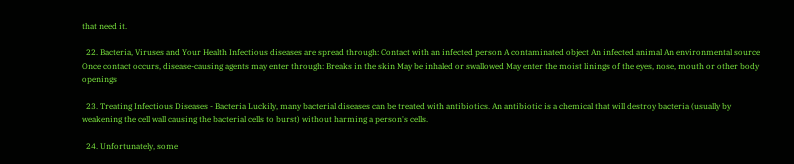that need it.

  22. Bacteria, Viruses and Your Health Infectious diseases are spread through: Contact with an infected person A contaminated object An infected animal An environmental source Once contact occurs, disease-causing agents may enter through: Breaks in the skin May be inhaled or swallowed May enter the moist linings of the eyes, nose, mouth or other body openings

  23. Treating Infectious Diseases - Bacteria Luckily, many bacterial diseases can be treated with antibiotics. An antibiotic is a chemical that will destroy bacteria (usually by weakening the cell wall causing the bacterial cells to burst) without harming a person's cells.

  24. Unfortunately, some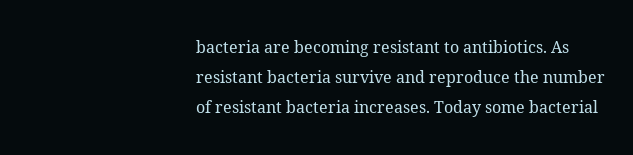bacteria are becoming resistant to antibiotics. As resistant bacteria survive and reproduce the number of resistant bacteria increases. Today some bacterial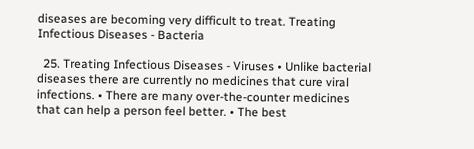diseases are becoming very difficult to treat. Treating Infectious Diseases - Bacteria

  25. Treating Infectious Diseases - Viruses • Unlike bacterial diseases there are currently no medicines that cure viral infections. • There are many over-the-counter medicines that can help a person feel better. • The best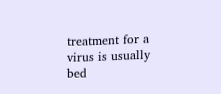treatment for a virus is usually bed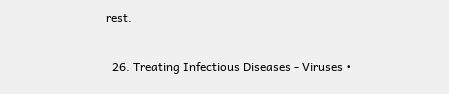rest.

  26. Treating Infectious Diseases - Viruses •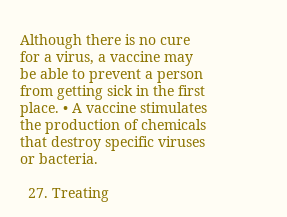Although there is no cure for a virus, a vaccine may be able to prevent a person from getting sick in the first place. • A vaccine stimulates the production of chemicals that destroy specific viruses or bacteria.

  27. Treating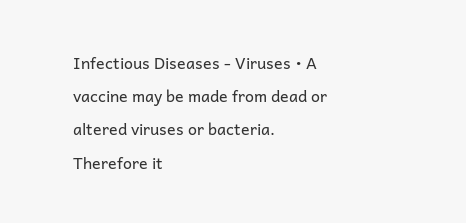Infectious Diseases - Viruses • A vaccine may be made from dead or altered viruses or bacteria. Therefore it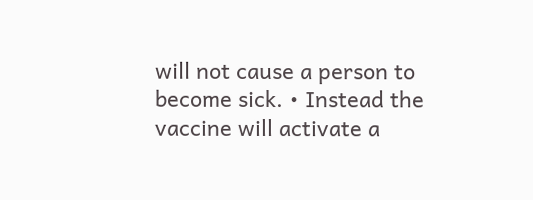will not cause a person to become sick. • Instead the vaccine will activate a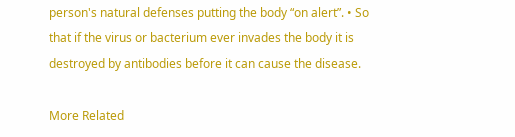person's natural defenses putting the body “on alert”. • So that if the virus or bacterium ever invades the body it is destroyed by antibodies before it can cause the disease.

More Related